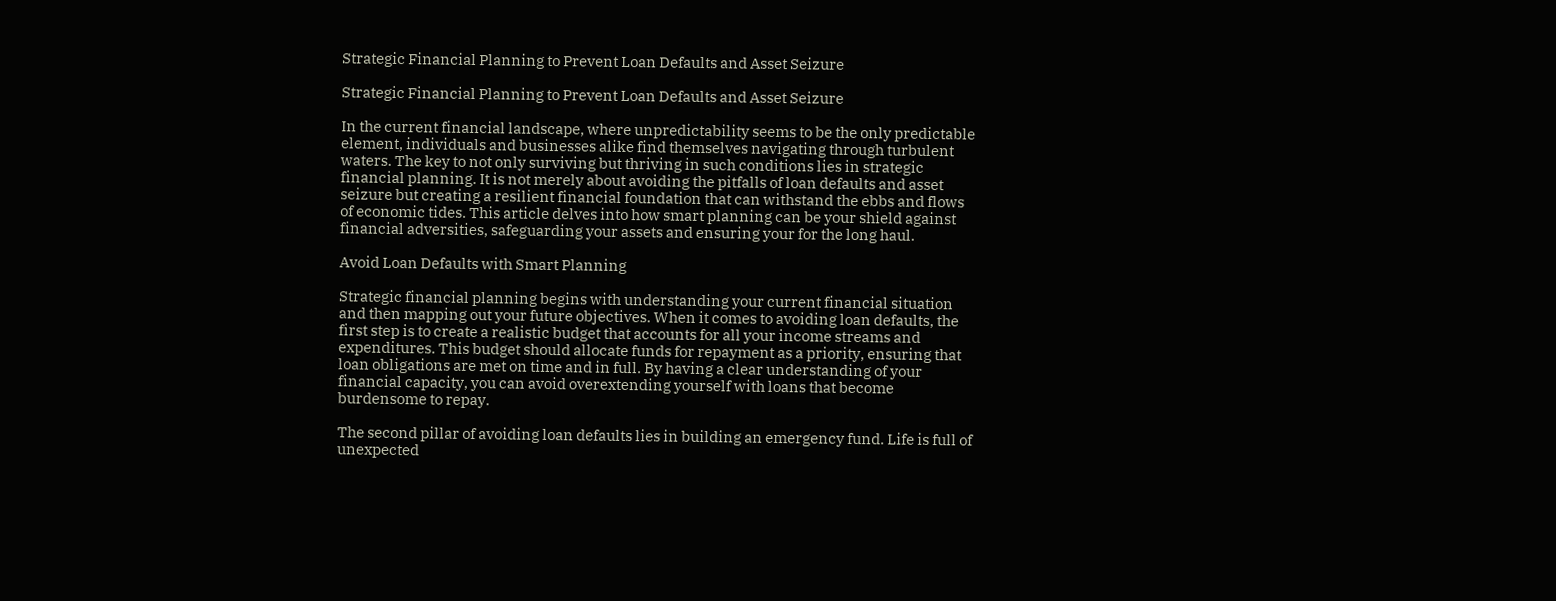Strategic Financial Planning to Prevent Loan Defaults and Asset Seizure

Strategic Financial Planning to Prevent Loan Defaults and Asset Seizure

In the current financial landscape, where unpredictability seems to be the only predictable element, individuals and businesses alike find themselves navigating through turbulent waters. The key to not only surviving but thriving in such conditions lies in strategic financial planning. It is not merely about avoiding the pitfalls of loan defaults and asset seizure but creating a resilient financial foundation that can withstand the ebbs and flows of economic tides. This article delves into how smart planning can be your shield against financial adversities, safeguarding your assets and ensuring your for the long haul.

Avoid Loan Defaults with Smart Planning

Strategic financial planning begins with understanding your current financial situation and then mapping out your future objectives. When it comes to avoiding loan defaults, the first step is to create a realistic budget that accounts for all your income streams and expenditures. This budget should allocate funds for repayment as a priority, ensuring that loan obligations are met on time and in full. By having a clear understanding of your financial capacity, you can avoid overextending yourself with loans that become burdensome to repay.

The second pillar of avoiding loan defaults lies in building an emergency fund. Life is full of unexpected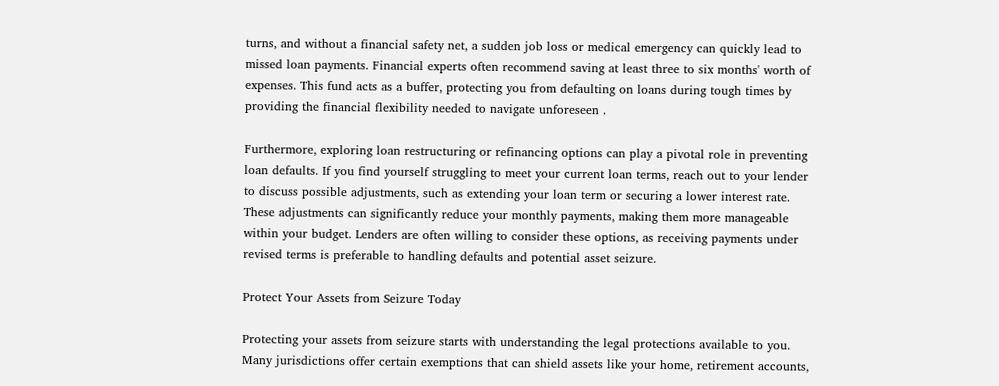turns, and without a financial safety net, a sudden job loss or medical emergency can quickly lead to missed loan payments. Financial experts often recommend saving at least three to six months' worth of expenses. This fund acts as a buffer, protecting you from defaulting on loans during tough times by providing the financial flexibility needed to navigate unforeseen .

Furthermore, exploring loan restructuring or refinancing options can play a pivotal role in preventing loan defaults. If you find yourself struggling to meet your current loan terms, reach out to your lender to discuss possible adjustments, such as extending your loan term or securing a lower interest rate. These adjustments can significantly reduce your monthly payments, making them more manageable within your budget. Lenders are often willing to consider these options, as receiving payments under revised terms is preferable to handling defaults and potential asset seizure.

Protect Your Assets from Seizure Today

Protecting your assets from seizure starts with understanding the legal protections available to you. Many jurisdictions offer certain exemptions that can shield assets like your home, retirement accounts,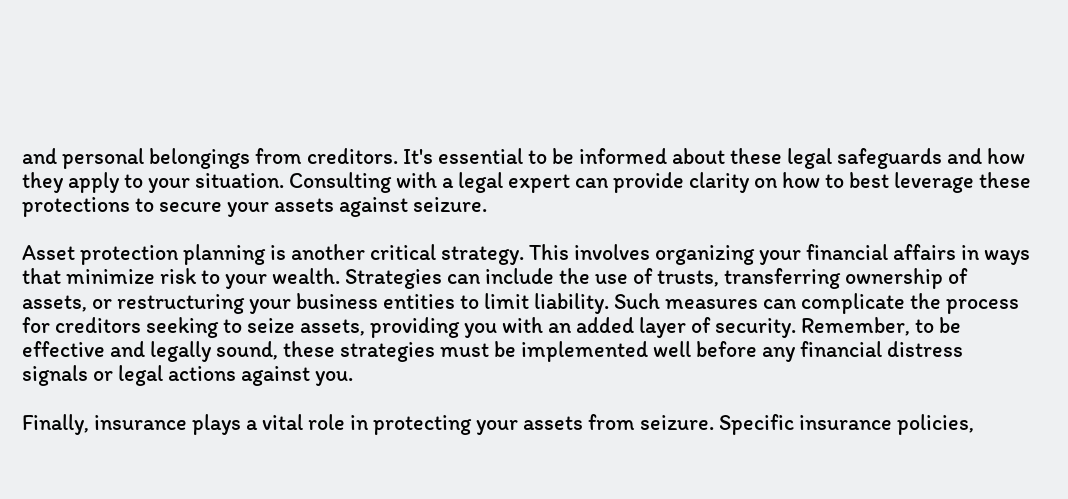and personal belongings from creditors. It's essential to be informed about these legal safeguards and how they apply to your situation. Consulting with a legal expert can provide clarity on how to best leverage these protections to secure your assets against seizure.

Asset protection planning is another critical strategy. This involves organizing your financial affairs in ways that minimize risk to your wealth. Strategies can include the use of trusts, transferring ownership of assets, or restructuring your business entities to limit liability. Such measures can complicate the process for creditors seeking to seize assets, providing you with an added layer of security. Remember, to be effective and legally sound, these strategies must be implemented well before any financial distress signals or legal actions against you.

Finally, insurance plays a vital role in protecting your assets from seizure. Specific insurance policies,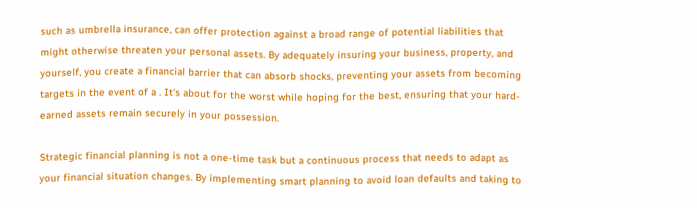such as umbrella insurance, can offer protection against a broad range of potential liabilities that might otherwise threaten your personal assets. By adequately insuring your business, property, and yourself, you create a financial barrier that can absorb shocks, preventing your assets from becoming targets in the event of a . It's about for the worst while hoping for the best, ensuring that your hard-earned assets remain securely in your possession.

Strategic financial planning is not a one-time task but a continuous process that needs to adapt as your financial situation changes. By implementing smart planning to avoid loan defaults and taking to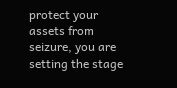protect your assets from seizure, you are setting the stage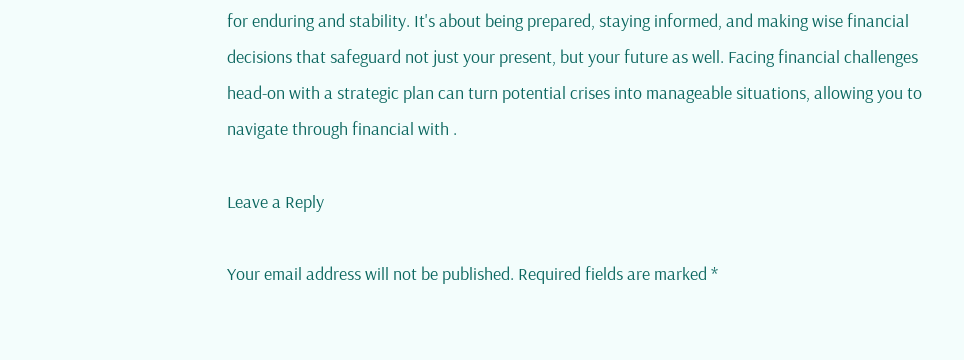for enduring and stability. It's about being prepared, staying informed, and making wise financial decisions that safeguard not just your present, but your future as well. Facing financial challenges head-on with a strategic plan can turn potential crises into manageable situations, allowing you to navigate through financial with .

Leave a Reply

Your email address will not be published. Required fields are marked *